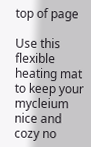top of page

Use this flexible heating mat to keep your mycleium nice and cozy no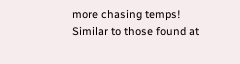more chasing temps! Similar to those found at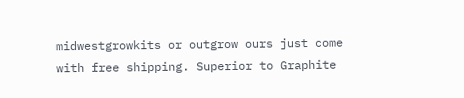midwestgrowkits or outgrow ours just come with free shipping. Superior to Graphite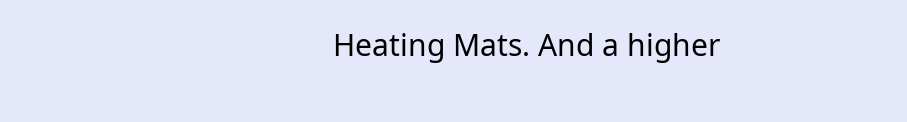Heating Mats. And a higher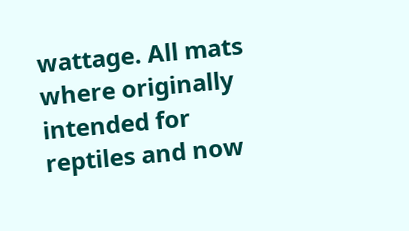wattage. All mats where originally intended for reptiles and now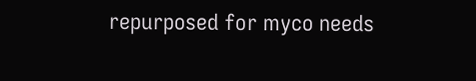repurposed for myco needs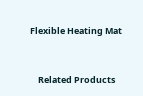Flexible Heating Mat


    Related Products